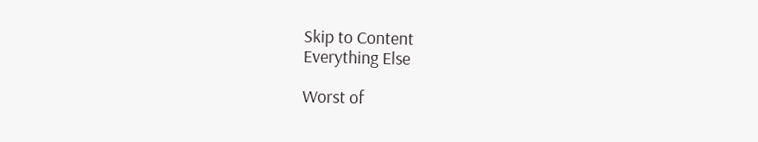Skip to Content
Everything Else

Worst of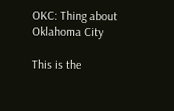OKC: Thing about Oklahoma City

This is the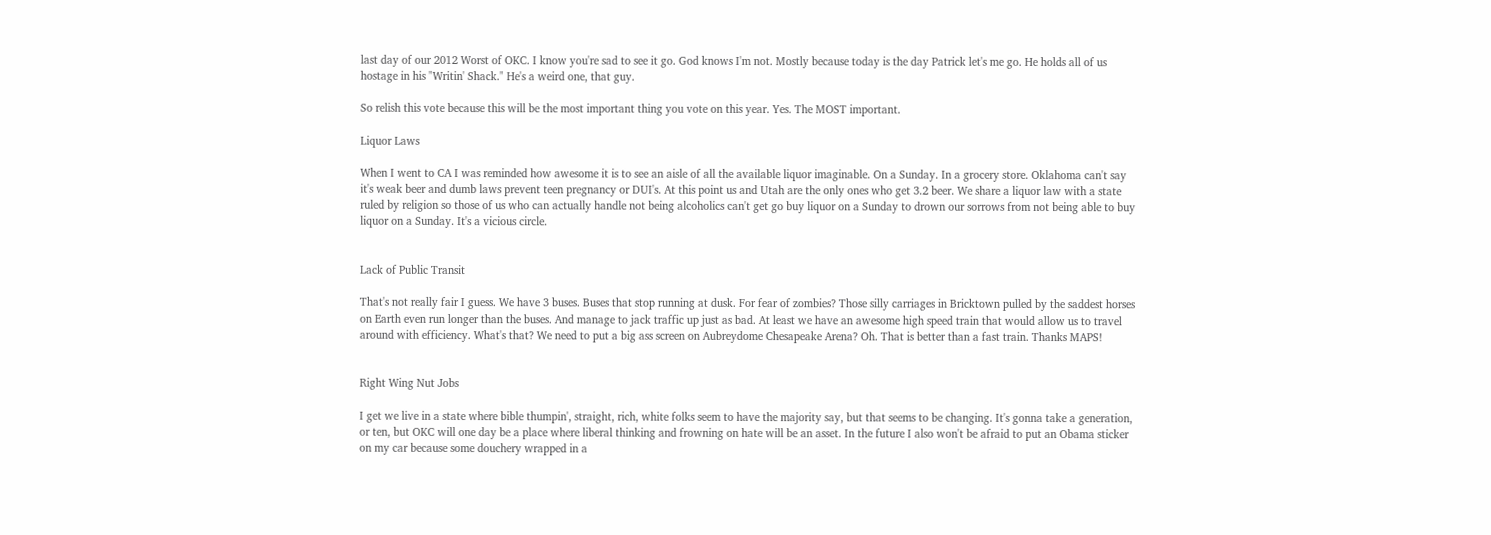last day of our 2012 Worst of OKC. I know you're sad to see it go. God knows I'm not. Mostly because today is the day Patrick let's me go. He holds all of us hostage in his "Writin' Shack." He's a weird one, that guy.

So relish this vote because this will be the most important thing you vote on this year. Yes. The MOST important.

Liquor Laws

When I went to CA I was reminded how awesome it is to see an aisle of all the available liquor imaginable. On a Sunday. In a grocery store. Oklahoma can't say it's weak beer and dumb laws prevent teen pregnancy or DUI's. At this point us and Utah are the only ones who get 3.2 beer. We share a liquor law with a state ruled by religion so those of us who can actually handle not being alcoholics can't get go buy liquor on a Sunday to drown our sorrows from not being able to buy liquor on a Sunday. It's a vicious circle.


Lack of Public Transit

That's not really fair I guess. We have 3 buses. Buses that stop running at dusk. For fear of zombies? Those silly carriages in Bricktown pulled by the saddest horses on Earth even run longer than the buses. And manage to jack traffic up just as bad. At least we have an awesome high speed train that would allow us to travel around with efficiency. What's that? We need to put a big ass screen on Aubreydome Chesapeake Arena? Oh. That is better than a fast train. Thanks MAPS!


Right Wing Nut Jobs

I get we live in a state where bible thumpin', straight, rich, white folks seem to have the majority say, but that seems to be changing. It's gonna take a generation, or ten, but OKC will one day be a place where liberal thinking and frowning on hate will be an asset. In the future I also won't be afraid to put an Obama sticker on my car because some douchery wrapped in a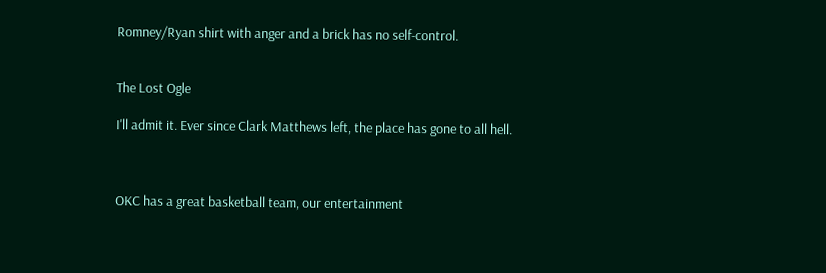Romney/Ryan shirt with anger and a brick has no self-control.


The Lost Ogle

I'll admit it. Ever since Clark Matthews left, the place has gone to all hell.



OKC has a great basketball team, our entertainment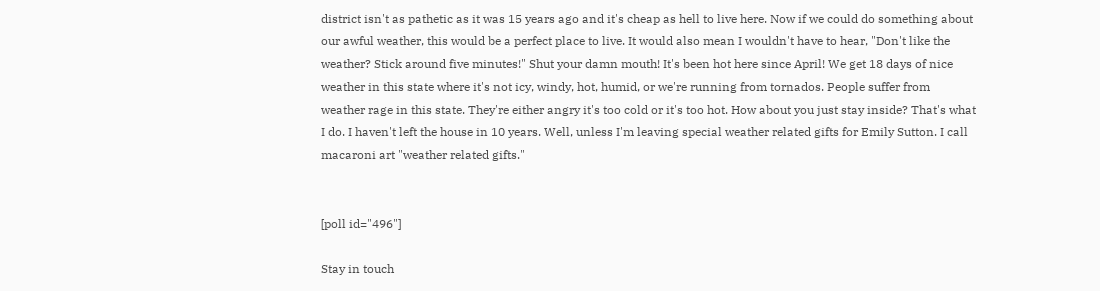district isn't as pathetic as it was 15 years ago and it's cheap as hell to live here. Now if we could do something about our awful weather, this would be a perfect place to live. It would also mean I wouldn't have to hear, "Don't like the weather? Stick around five minutes!" Shut your damn mouth! It's been hot here since April! We get 18 days of nice weather in this state where it's not icy, windy, hot, humid, or we're running from tornados. People suffer from weather rage in this state. They're either angry it's too cold or it's too hot. How about you just stay inside? That's what I do. I haven't left the house in 10 years. Well, unless I'm leaving special weather related gifts for Emily Sutton. I call macaroni art "weather related gifts."


[poll id="496"]

Stay in touch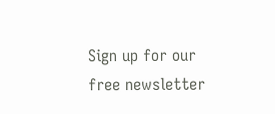Sign up for our free newsletter